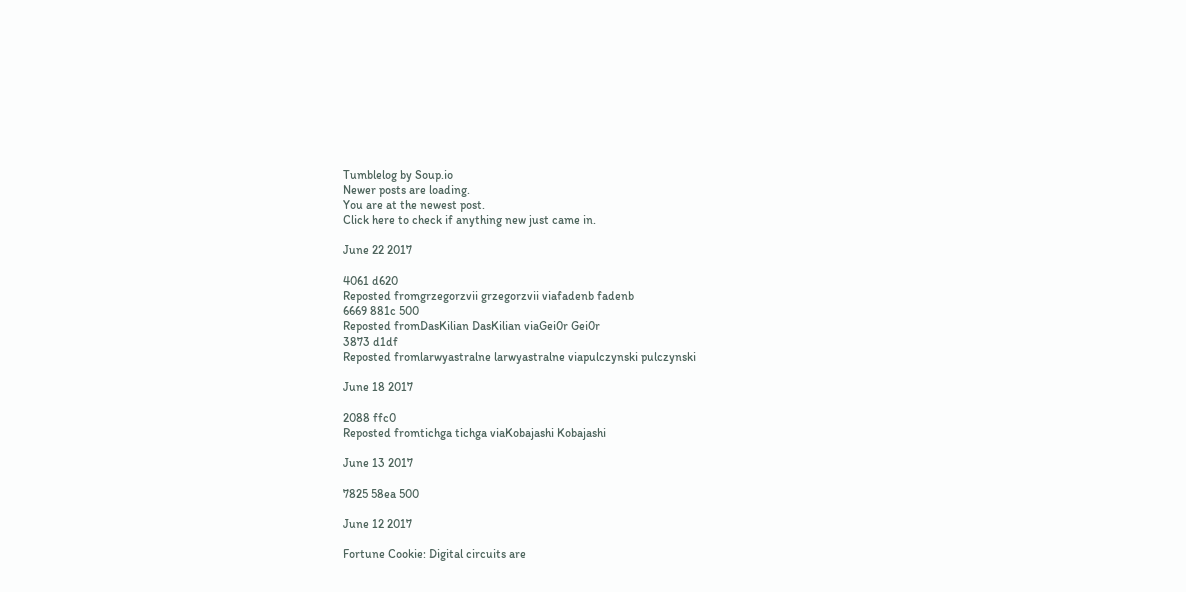Tumblelog by Soup.io
Newer posts are loading.
You are at the newest post.
Click here to check if anything new just came in.

June 22 2017

4061 d620
Reposted fromgrzegorzvii grzegorzvii viafadenb fadenb
6669 881c 500
Reposted fromDasKilian DasKilian viaGei0r Gei0r
3873 d1df
Reposted fromlarwyastralne larwyastralne viapulczynski pulczynski

June 18 2017

2088 ffc0
Reposted fromtichga tichga viaKobajashi Kobajashi

June 13 2017

7825 58ea 500

June 12 2017

Fortune Cookie: Digital circuits are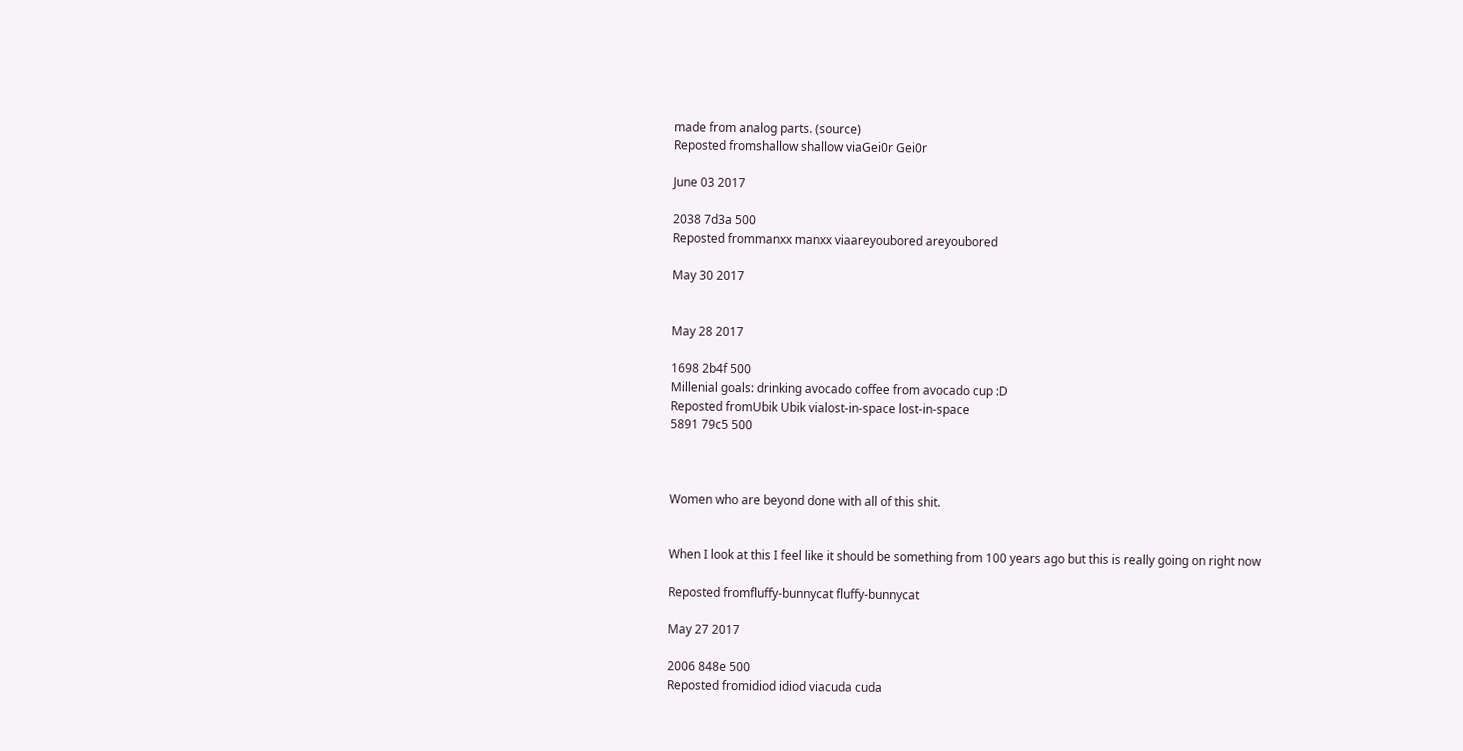made from analog parts. (source)
Reposted fromshallow shallow viaGei0r Gei0r

June 03 2017

2038 7d3a 500
Reposted frommanxx manxx viaareyoubored areyoubored

May 30 2017


May 28 2017

1698 2b4f 500
Millenial goals: drinking avocado coffee from avocado cup :D
Reposted fromUbik Ubik vialost-in-space lost-in-space
5891 79c5 500



Women who are beyond done with all of this shit.


When I look at this I feel like it should be something from 100 years ago but this is really going on right now

Reposted fromfluffy-bunnycat fluffy-bunnycat

May 27 2017

2006 848e 500
Reposted fromidiod idiod viacuda cuda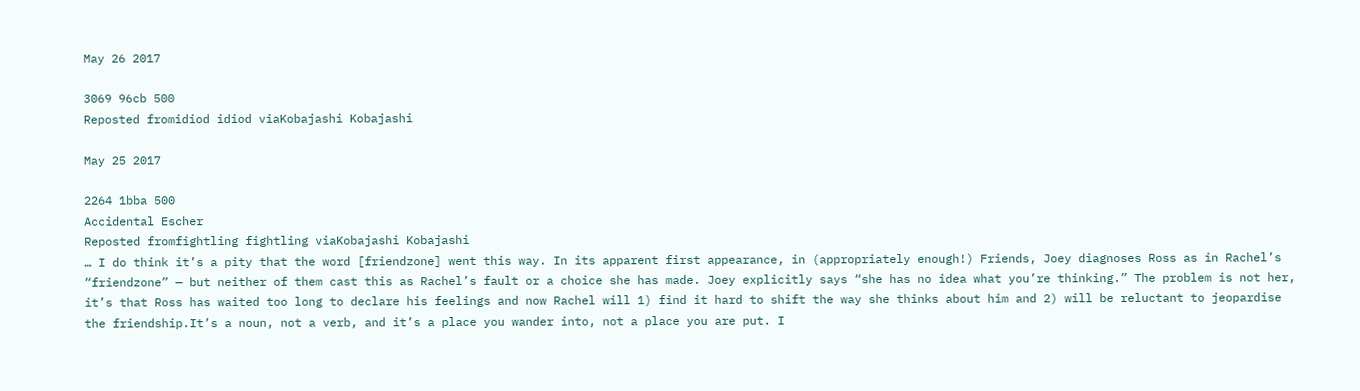May 26 2017

3069 96cb 500
Reposted fromidiod idiod viaKobajashi Kobajashi

May 25 2017

2264 1bba 500
Accidental Escher
Reposted fromfightling fightling viaKobajashi Kobajashi
… I do think it’s a pity that the word [friendzone] went this way. In its apparent first appearance, in (appropriately enough!) Friends, Joey diagnoses Ross as in Rachel’s “friendzone” — but neither of them cast this as Rachel’s fault or a choice she has made. Joey explicitly says “she has no idea what you’re thinking.” The problem is not her, it’s that Ross has waited too long to declare his feelings and now Rachel will 1) find it hard to shift the way she thinks about him and 2) will be reluctant to jeopardise the friendship.It’s a noun, not a verb, and it’s a place you wander into, not a place you are put. I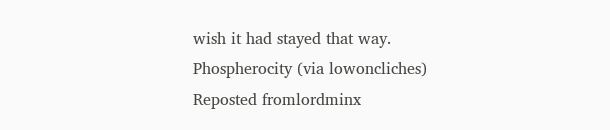wish it had stayed that way.
Phospherocity (via lowoncliches)
Reposted fromlordminx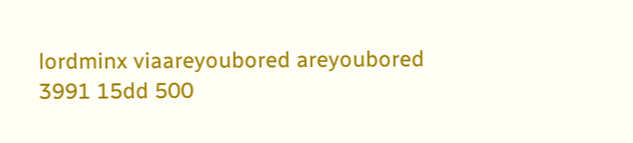lordminx viaareyoubored areyoubored
3991 15dd 500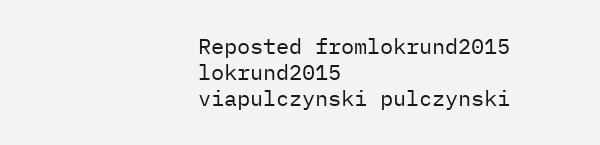Reposted fromlokrund2015 lokrund2015 viapulczynski pulczynski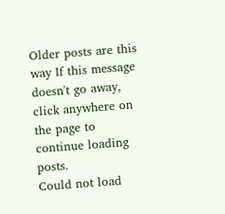Older posts are this way If this message doesn't go away, click anywhere on the page to continue loading posts.
Could not load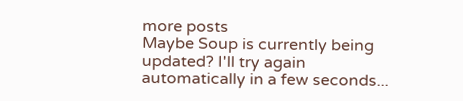more posts
Maybe Soup is currently being updated? I'll try again automatically in a few seconds...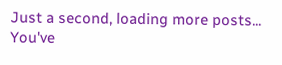Just a second, loading more posts...
You've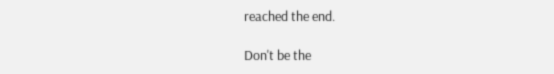reached the end.

Don't be the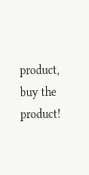product, buy the product!